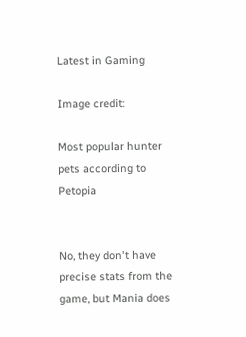Latest in Gaming

Image credit:

Most popular hunter pets according to Petopia


No, they don't have precise stats from the game, but Mania does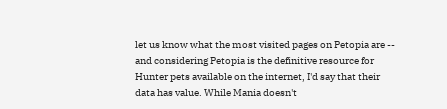let us know what the most visited pages on Petopia are -- and considering Petopia is the definitive resource for Hunter pets available on the internet, I'd say that their data has value. While Mania doesn't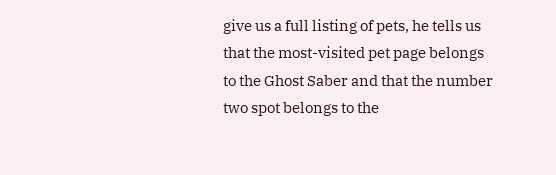give us a full listing of pets, he tells us that the most-visited pet page belongs to the Ghost Saber and that the number two spot belongs to the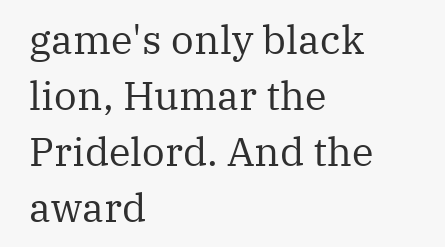game's only black lion, Humar the Pridelord. And the award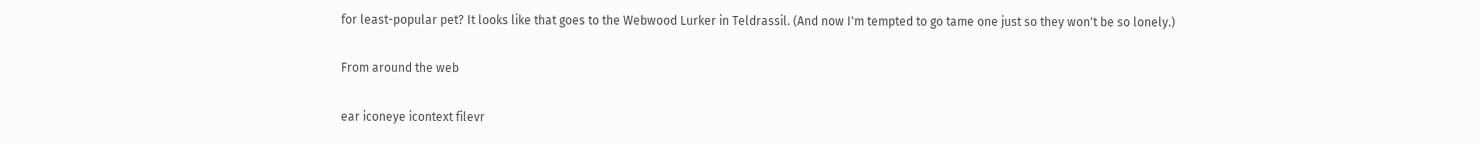for least-popular pet? It looks like that goes to the Webwood Lurker in Teldrassil. (And now I'm tempted to go tame one just so they won't be so lonely.)

From around the web

ear iconeye icontext filevr